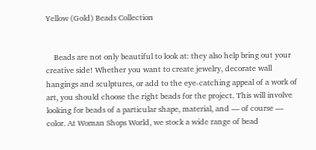Yellow (Gold) Beads Collection


    Beads are not only beautiful to look at: they also help bring out your creative side! Whether you want to create jewelry, decorate wall hangings and sculptures, or add to the eye-catching appeal of a work of art, you should choose the right beads for the project. This will involve looking for beads of a particular shape, material, and — of course — color. At Woman Shops World, we stock a wide range of bead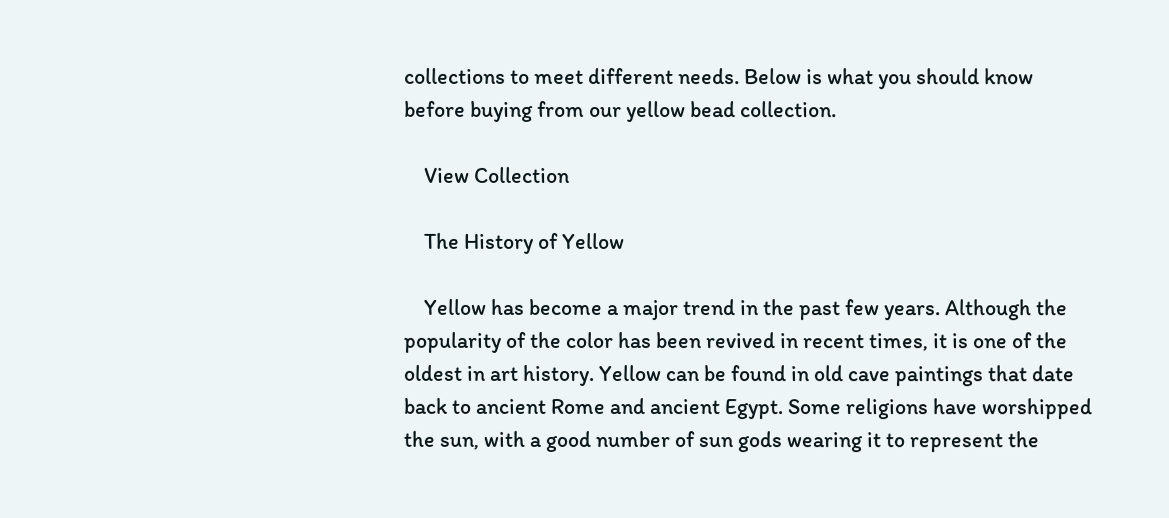collections to meet different needs. Below is what you should know before buying from our yellow bead collection.

    View Collection

    The History of Yellow

    Yellow has become a major trend in the past few years. Although the popularity of the color has been revived in recent times, it is one of the oldest in art history. Yellow can be found in old cave paintings that date back to ancient Rome and ancient Egypt. Some religions have worshipped the sun, with a good number of sun gods wearing it to represent the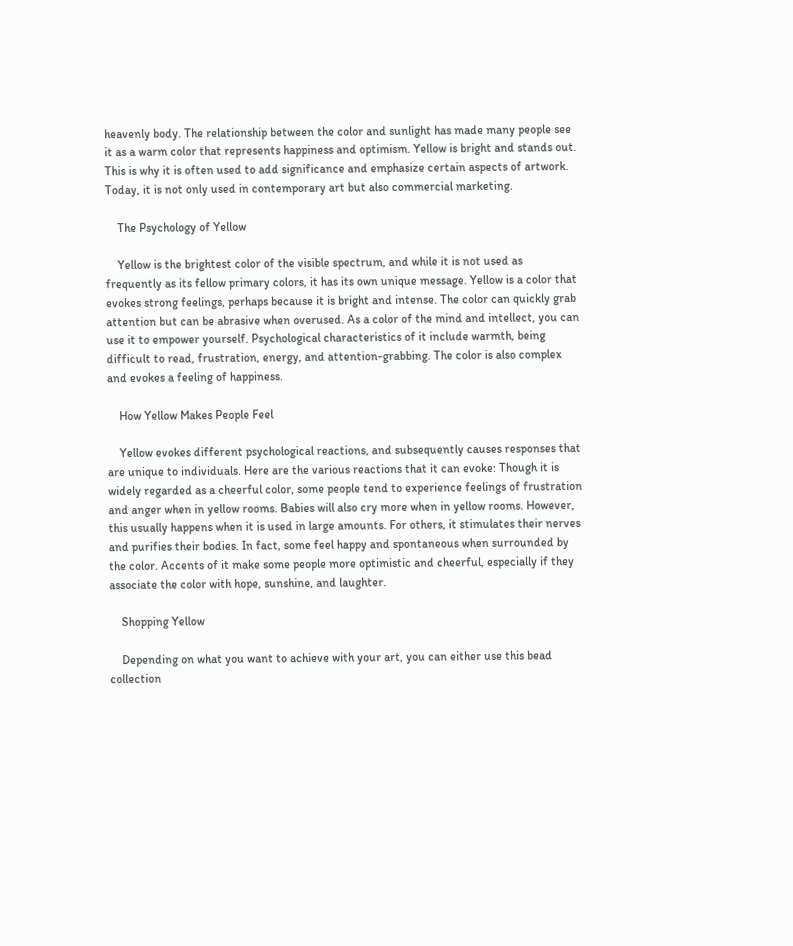heavenly body. The relationship between the color and sunlight has made many people see it as a warm color that represents happiness and optimism. Yellow is bright and stands out. This is why it is often used to add significance and emphasize certain aspects of artwork. Today, it is not only used in contemporary art but also commercial marketing.

    The Psychology of Yellow

    Yellow is the brightest color of the visible spectrum, and while it is not used as frequently as its fellow primary colors, it has its own unique message. Yellow is a color that evokes strong feelings, perhaps because it is bright and intense. The color can quickly grab attention but can be abrasive when overused. As a color of the mind and intellect, you can use it to empower yourself. Psychological characteristics of it include warmth, being difficult to read, frustration, energy, and attention-grabbing. The color is also complex and evokes a feeling of happiness.

    How Yellow Makes People Feel

    Yellow evokes different psychological reactions, and subsequently causes responses that are unique to individuals. Here are the various reactions that it can evoke: Though it is widely regarded as a cheerful color, some people tend to experience feelings of frustration and anger when in yellow rooms. Babies will also cry more when in yellow rooms. However, this usually happens when it is used in large amounts. For others, it stimulates their nerves and purifies their bodies. In fact, some feel happy and spontaneous when surrounded by the color. Accents of it make some people more optimistic and cheerful, especially if they associate the color with hope, sunshine, and laughter.

    Shopping Yellow

    Depending on what you want to achieve with your art, you can either use this bead collection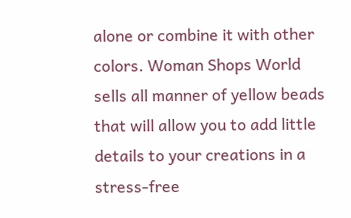alone or combine it with other colors. Woman Shops World sells all manner of yellow beads that will allow you to add little details to your creations in a stress-free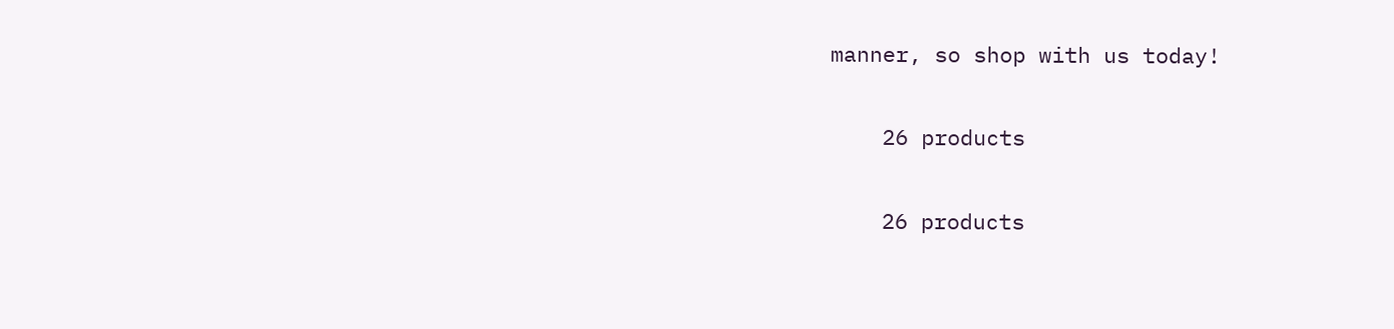manner, so shop with us today!

    26 products

    26 products